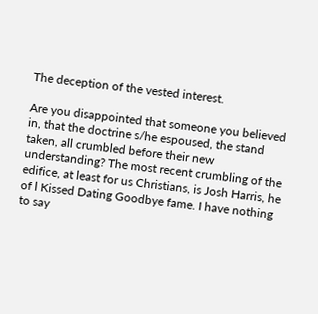The deception of the vested interest.

Are you disappointed that someone you believed in, that the doctrine s/he espoused, the stand taken, all crumbled before their new understanding? The most recent crumbling of the edifice, at least for us Christians, is Josh Harris, he of l Kissed Dating Goodbye fame. I have nothing to say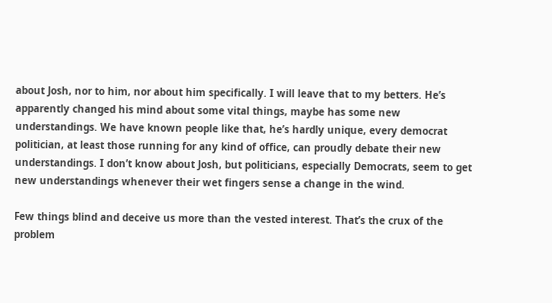about Josh, nor to him, nor about him specifically. I will leave that to my betters. He’s apparently changed his mind about some vital things, maybe has some new understandings. We have known people like that, he’s hardly unique, every democrat politician, at least those running for any kind of office, can proudly debate their new understandings. I don’t know about Josh, but politicians, especially Democrats, seem to get new understandings whenever their wet fingers sense a change in the wind.

Few things blind and deceive us more than the vested interest. That’s the crux of the problem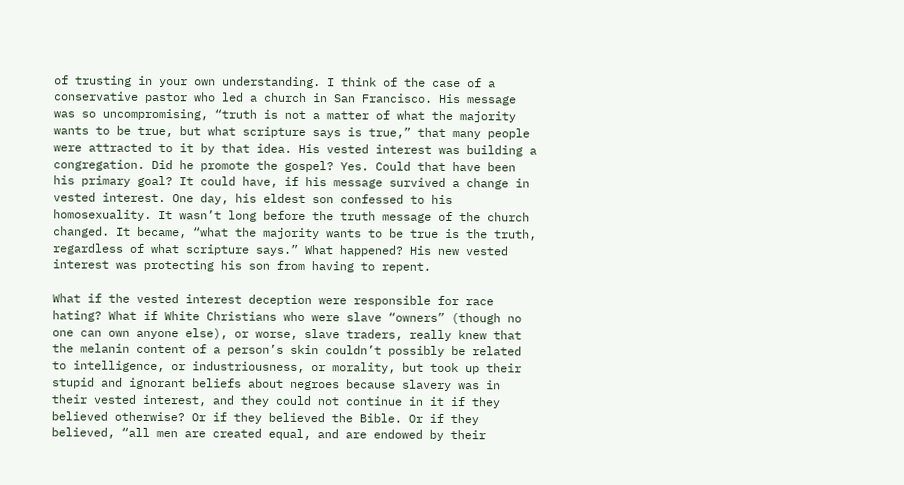of trusting in your own understanding. I think of the case of a conservative pastor who led a church in San Francisco. His message was so uncompromising, “truth is not a matter of what the majority wants to be true, but what scripture says is true,” that many people were attracted to it by that idea. His vested interest was building a congregation. Did he promote the gospel? Yes. Could that have been his primary goal? It could have, if his message survived a change in vested interest. One day, his eldest son confessed to his homosexuality. It wasn’t long before the truth message of the church changed. It became, “what the majority wants to be true is the truth, regardless of what scripture says.” What happened? His new vested interest was protecting his son from having to repent.

What if the vested interest deception were responsible for race hating? What if White Christians who were slave “owners” (though no one can own anyone else), or worse, slave traders, really knew that the melanin content of a person’s skin couldn’t possibly be related to intelligence, or industriousness, or morality, but took up their stupid and ignorant beliefs about negroes because slavery was in their vested interest, and they could not continue in it if they believed otherwise? Or if they believed the Bible. Or if they believed, “all men are created equal, and are endowed by their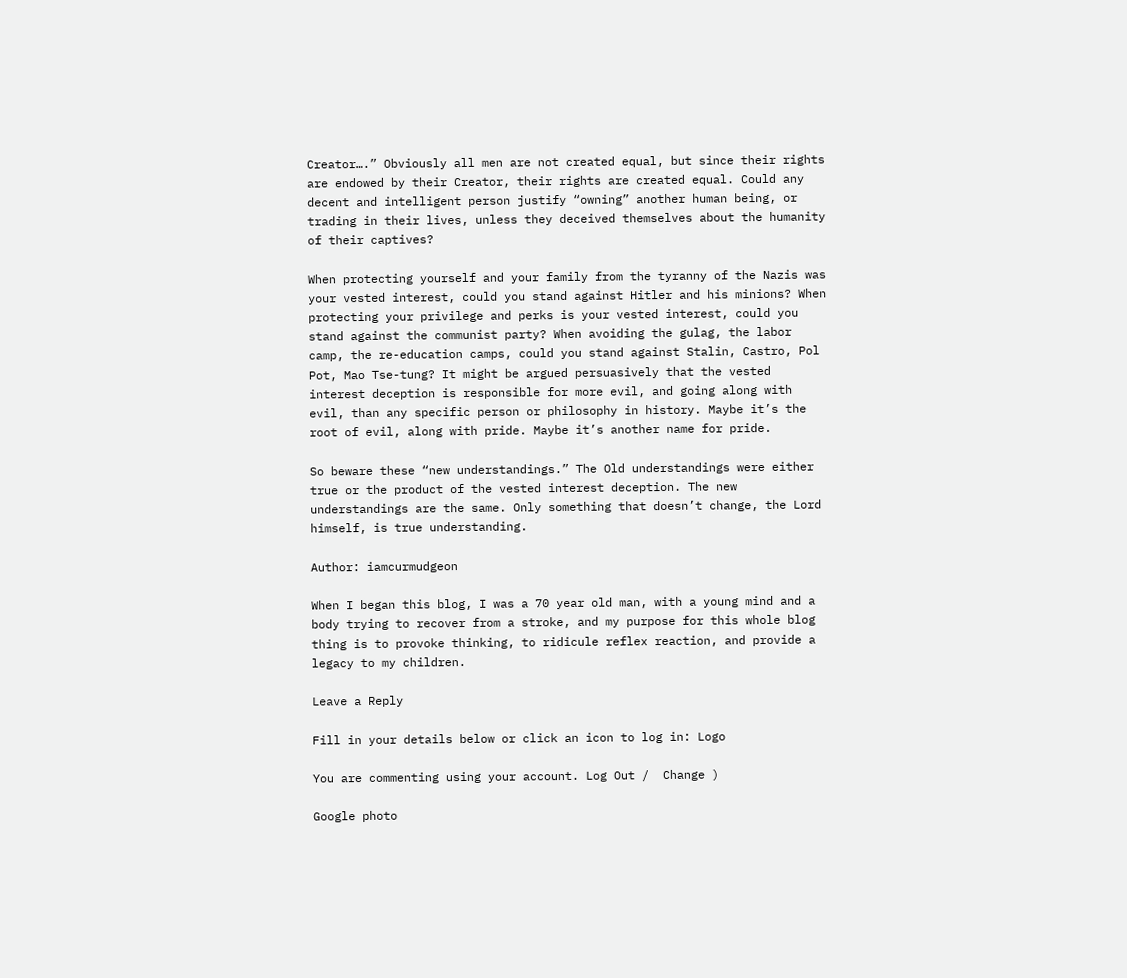Creator….” Obviously all men are not created equal, but since their rights are endowed by their Creator, their rights are created equal. Could any decent and intelligent person justify “owning” another human being, or trading in their lives, unless they deceived themselves about the humanity of their captives?

When protecting yourself and your family from the tyranny of the Nazis was your vested interest, could you stand against Hitler and his minions? When protecting your privilege and perks is your vested interest, could you stand against the communist party? When avoiding the gulag, the labor camp, the re-education camps, could you stand against Stalin, Castro, Pol Pot, Mao Tse-tung? It might be argued persuasively that the vested interest deception is responsible for more evil, and going along with evil, than any specific person or philosophy in history. Maybe it’s the root of evil, along with pride. Maybe it’s another name for pride.

So beware these “new understandings.” The Old understandings were either true or the product of the vested interest deception. The new understandings are the same. Only something that doesn’t change, the Lord himself, is true understanding.

Author: iamcurmudgeon

When I began this blog, I was a 70 year old man, with a young mind and a body trying to recover from a stroke, and my purpose for this whole blog thing is to provoke thinking, to ridicule reflex reaction, and provide a legacy to my children.

Leave a Reply

Fill in your details below or click an icon to log in: Logo

You are commenting using your account. Log Out /  Change )

Google photo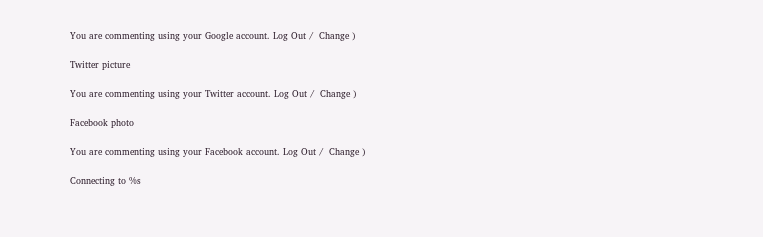You are commenting using your Google account. Log Out /  Change )

Twitter picture

You are commenting using your Twitter account. Log Out /  Change )

Facebook photo

You are commenting using your Facebook account. Log Out /  Change )

Connecting to %s